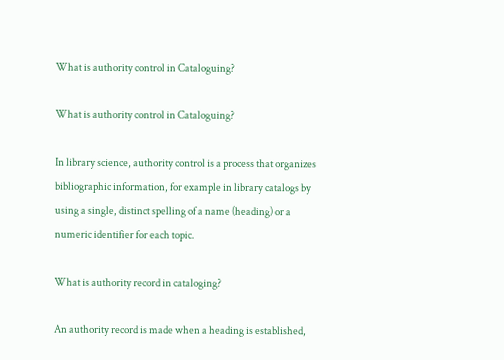What is authority control in Cataloguing?

What is authority control in Cataloguing?

In library science, authority control is a process that organizes bibliographic information, for example in library catalogs by using a single, distinct spelling of a name (heading) or a numeric identifier for each topic.

What is authority record in cataloging?

An authority record is made when a heading is established,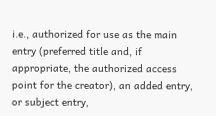i.e., authorized for use as the main entry (preferred title and, if appropriate, the authorized access point for the creator), an added entry, or subject entry,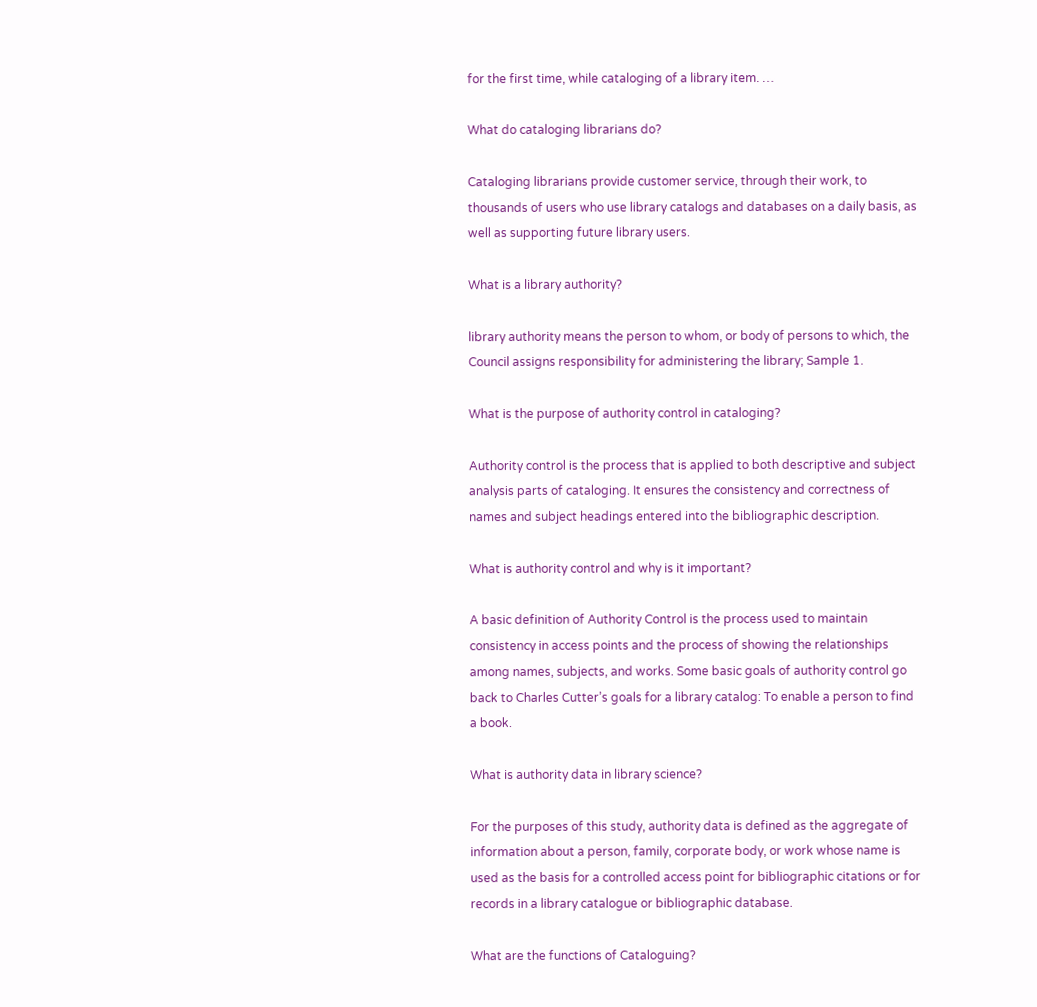for the first time, while cataloging of a library item. …

What do cataloging librarians do?

Cataloging librarians provide customer service, through their work, to thousands of users who use library catalogs and databases on a daily basis, as well as supporting future library users.

What is a library authority?

library authority means the person to whom, or body of persons to which, the Council assigns responsibility for administering the library; Sample 1.

What is the purpose of authority control in cataloging?

Authority control is the process that is applied to both descriptive and subject analysis parts of cataloging. It ensures the consistency and correctness of names and subject headings entered into the bibliographic description.

What is authority control and why is it important?

A basic definition of Authority Control is the process used to maintain consistency in access points and the process of showing the relationships among names, subjects, and works. Some basic goals of authority control go back to Charles Cutter’s goals for a library catalog: To enable a person to find a book.

What is authority data in library science?

For the purposes of this study, authority data is defined as the aggregate of information about a person, family, corporate body, or work whose name is used as the basis for a controlled access point for bibliographic citations or for records in a library catalogue or bibliographic database.

What are the functions of Cataloguing?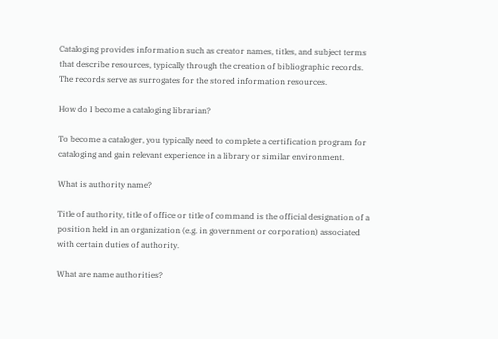Cataloging provides information such as creator names, titles, and subject terms that describe resources, typically through the creation of bibliographic records. The records serve as surrogates for the stored information resources.

How do I become a cataloging librarian?

To become a cataloger, you typically need to complete a certification program for cataloging and gain relevant experience in a library or similar environment.

What is authority name?

Title of authority, title of office or title of command is the official designation of a position held in an organization (e.g. in government or corporation) associated with certain duties of authority.

What are name authorities?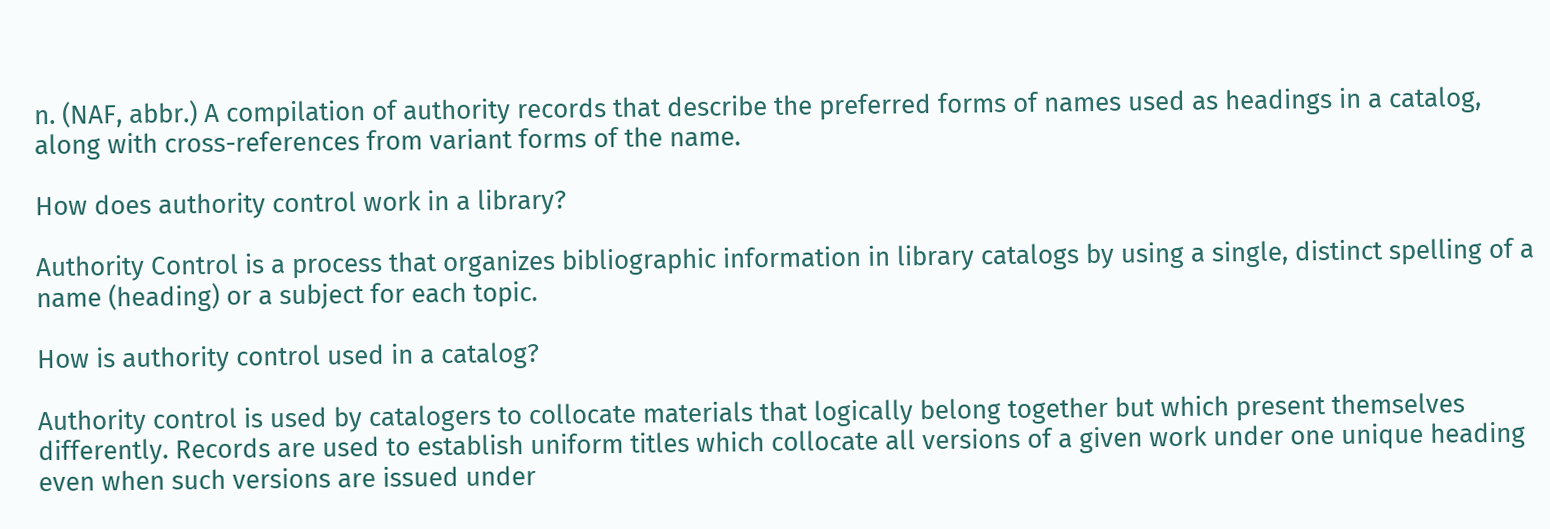n. (NAF, abbr.) A compilation of authority records that describe the preferred forms of names used as headings in a catalog, along with cross-references from variant forms of the name.

How does authority control work in a library?

Authority Control is a process that organizes bibliographic information in library catalogs by using a single, distinct spelling of a name (heading) or a subject for each topic.

How is authority control used in a catalog?

Authority control is used by catalogers to collocate materials that logically belong together but which present themselves differently. Records are used to establish uniform titles which collocate all versions of a given work under one unique heading even when such versions are issued under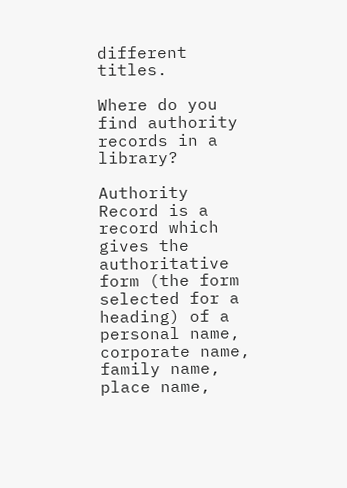different titles.

Where do you find authority records in a library?

Authority Record is a record which gives the authoritative form (the form selected for a heading) of a personal name, corporate name, family name, place name,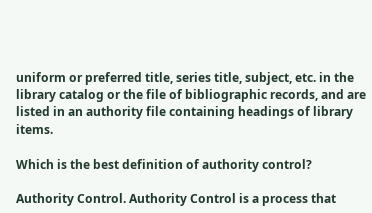uniform or preferred title, series title, subject, etc. in the library catalog or the file of bibliographic records, and are listed in an authority file containing headings of library items.

Which is the best definition of authority control?

Authority Control. Authority Control is a process that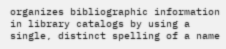organizes bibliographic information in library catalogs by using a single, distinct spelling of a name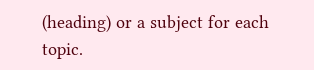(heading) or a subject for each topic.